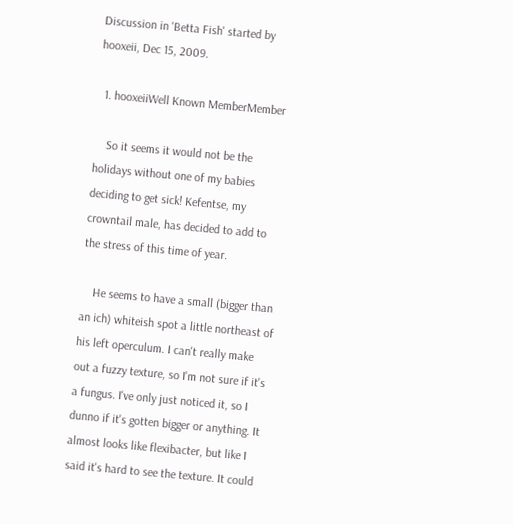Discussion in 'Betta Fish' started by hooxeii, Dec 15, 2009.

  1. hooxeiiWell Known MemberMember

    So it seems it would not be the holidays without one of my babies deciding to get sick! Kefentse, my crowntail male, has decided to add to the stress of this time of year.

    He seems to have a small (bigger than an ich) whiteish spot a little northeast of his left operculum. I can't really make out a fuzzy texture, so I'm not sure if it's a fungus. I've only just noticed it, so I dunno if it's gotten bigger or anything. It almost looks like flexibacter, but like I said it's hard to see the texture. It could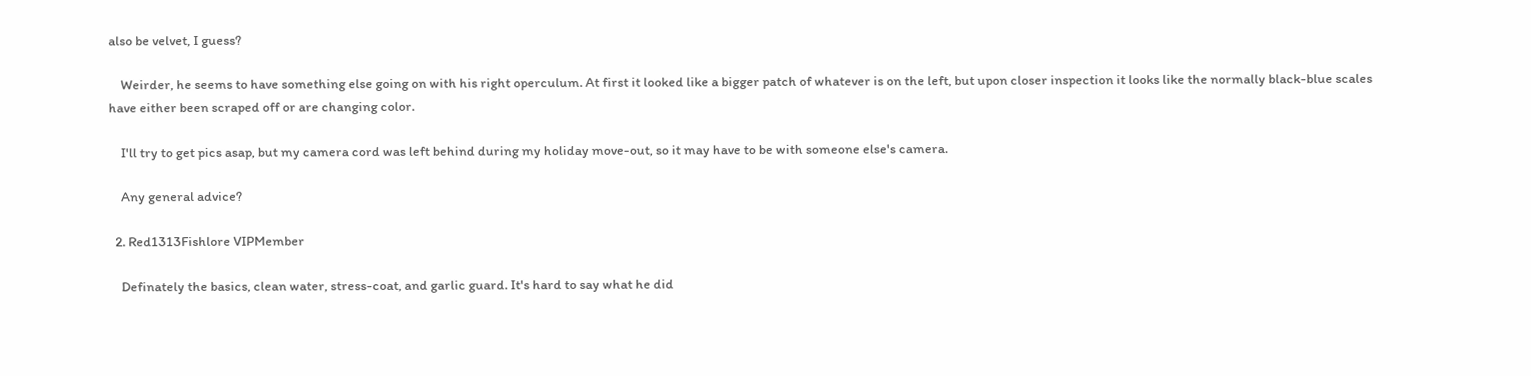also be velvet, I guess?

    Weirder, he seems to have something else going on with his right operculum. At first it looked like a bigger patch of whatever is on the left, but upon closer inspection it looks like the normally black-blue scales have either been scraped off or are changing color.

    I'll try to get pics asap, but my camera cord was left behind during my holiday move-out, so it may have to be with someone else's camera.

    Any general advice?

  2. Red1313Fishlore VIPMember

    Definately the basics, clean water, stress-coat, and garlic guard. It's hard to say what he did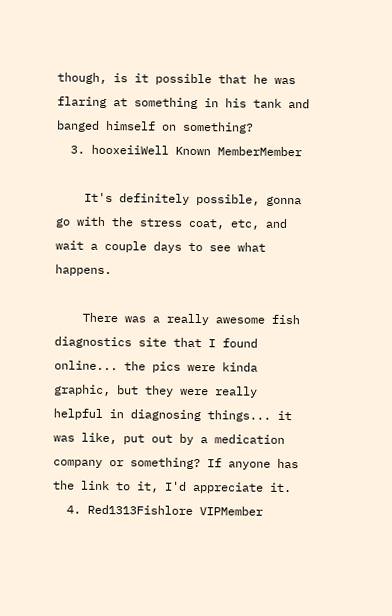though, is it possible that he was flaring at something in his tank and banged himself on something?
  3. hooxeiiWell Known MemberMember

    It's definitely possible, gonna go with the stress coat, etc, and wait a couple days to see what happens.

    There was a really awesome fish diagnostics site that I found online... the pics were kinda graphic, but they were really helpful in diagnosing things... it was like, put out by a medication company or something? If anyone has the link to it, I'd appreciate it.
  4. Red1313Fishlore VIPMember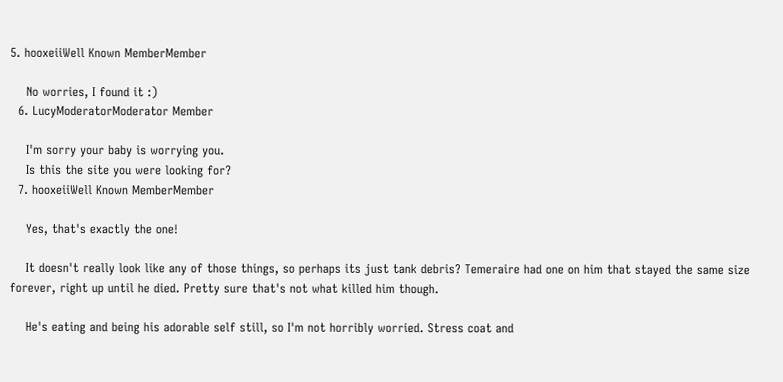5. hooxeiiWell Known MemberMember

    No worries, I found it :)
  6. LucyModeratorModerator Member

    I'm sorry your baby is worrying you.
    Is this the site you were looking for?
  7. hooxeiiWell Known MemberMember

    Yes, that's exactly the one!

    It doesn't really look like any of those things, so perhaps its just tank debris? Temeraire had one on him that stayed the same size forever, right up until he died. Pretty sure that's not what killed him though.

    He's eating and being his adorable self still, so I'm not horribly worried. Stress coat and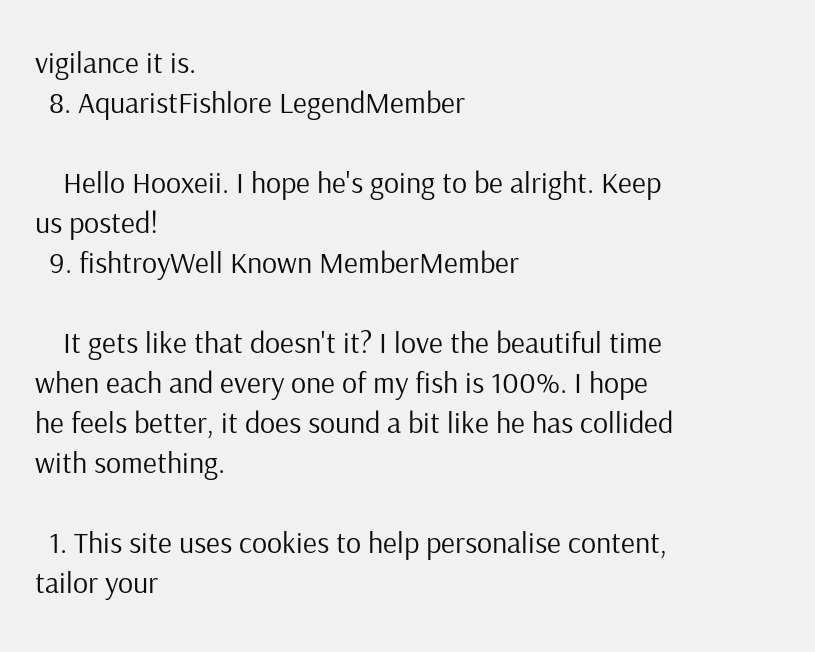vigilance it is.
  8. AquaristFishlore LegendMember

    Hello Hooxeii. I hope he's going to be alright. Keep us posted!
  9. fishtroyWell Known MemberMember

    It gets like that doesn't it? I love the beautiful time when each and every one of my fish is 100%. I hope he feels better, it does sound a bit like he has collided with something.

  1. This site uses cookies to help personalise content, tailor your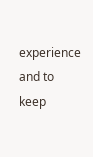experience and to keep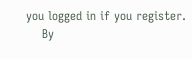you logged in if you register.
    By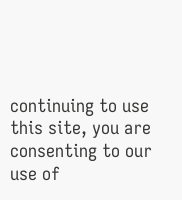continuing to use this site, you are consenting to our use of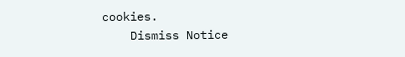cookies.
    Dismiss Notice